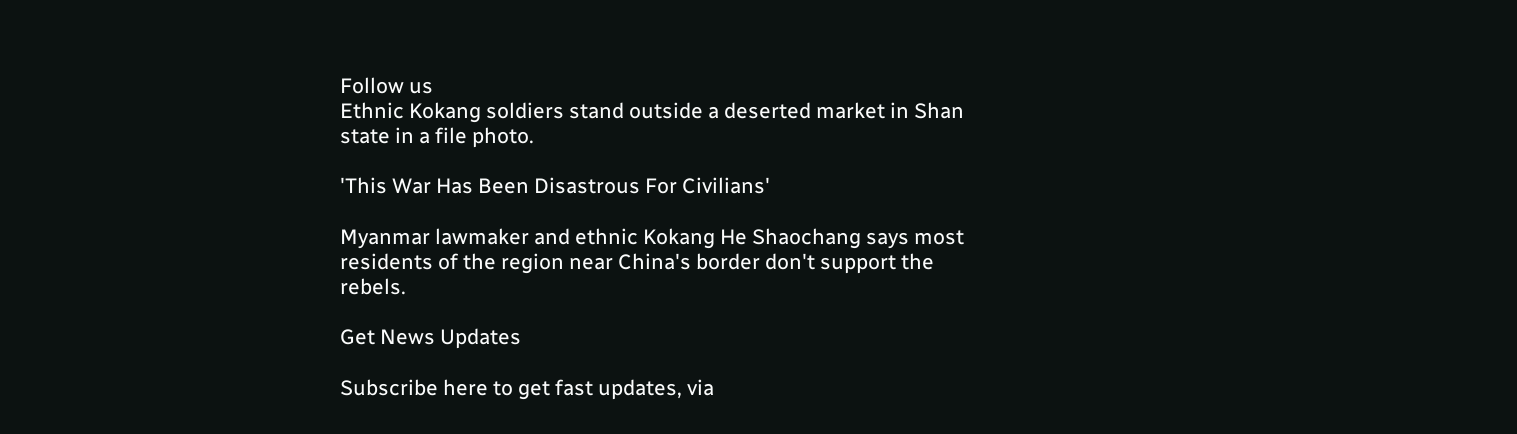Follow us
Ethnic Kokang soldiers stand outside a deserted market in Shan state in a file photo.

'This War Has Been Disastrous For Civilians'

Myanmar lawmaker and ethnic Kokang He Shaochang says most residents of the region near China's border don't support the rebels.

Get News Updates

Subscribe here to get fast updates, via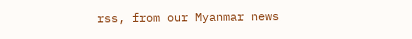rss, from our Myanmar news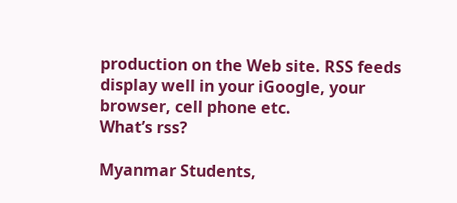production on the Web site. RSS feeds display well in your iGoogle, your browser, cell phone etc.
What’s rss?

Myanmar Students,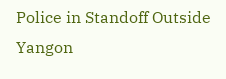Police in Standoff Outside Yangon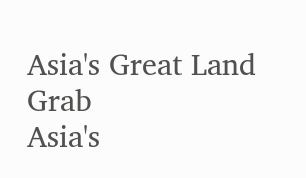Asia's Great Land Grab
Asia's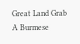Great Land Grab
A Burmese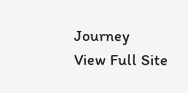Journey
View Full Site